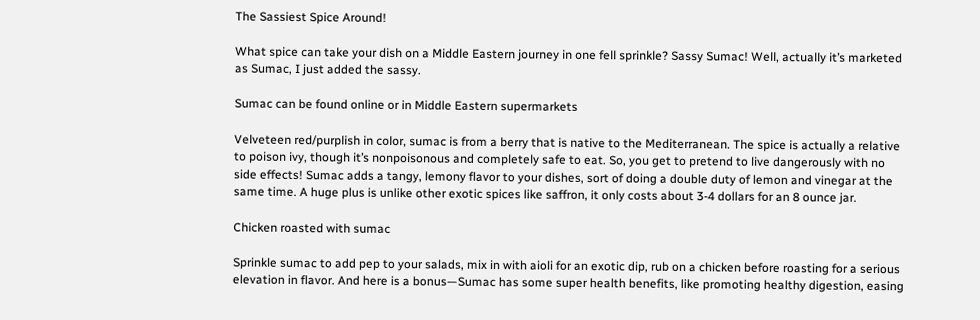The Sassiest Spice Around!

What spice can take your dish on a Middle Eastern journey in one fell sprinkle? Sassy Sumac! Well, actually it’s marketed as Sumac, I just added the sassy.

Sumac can be found online or in Middle Eastern supermarkets

Velveteen red/purplish in color, sumac is from a berry that is native to the Mediterranean. The spice is actually a relative to poison ivy, though it’s nonpoisonous and completely safe to eat. So, you get to pretend to live dangerously with no side effects! Sumac adds a tangy, lemony flavor to your dishes, sort of doing a double duty of lemon and vinegar at the same time. A huge plus is unlike other exotic spices like saffron, it only costs about 3-4 dollars for an 8 ounce jar.

Chicken roasted with sumac

Sprinkle sumac to add pep to your salads, mix in with aioli for an exotic dip, rub on a chicken before roasting for a serious elevation in flavor. And here is a bonus—Sumac has some super health benefits, like promoting healthy digestion, easing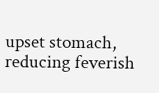upset stomach, reducing feverish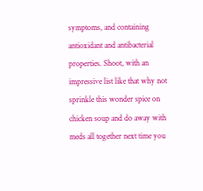symptoms, and containing antioxidant and antibacterial properties. Shoot, with an impressive list like that why not sprinkle this wonder spice on chicken soup and do away with meds all together next time you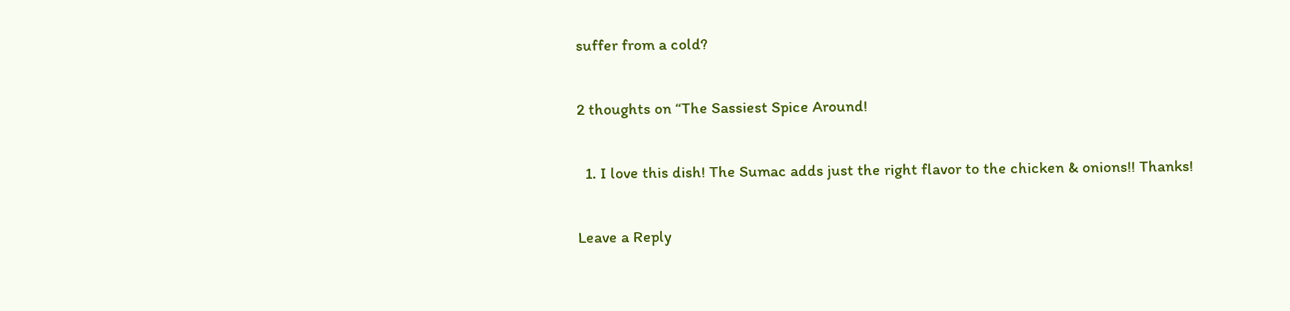suffer from a cold?

2 thoughts on “The Sassiest Spice Around!

  1. I love this dish! The Sumac adds just the right flavor to the chicken & onions!! Thanks!

Leave a Reply